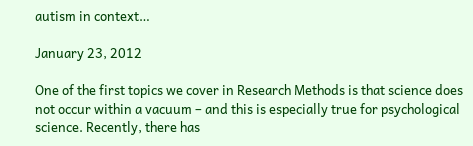autism in context…

January 23, 2012

One of the first topics we cover in Research Methods is that science does not occur within a vacuum – and this is especially true for psychological science. Recently, there has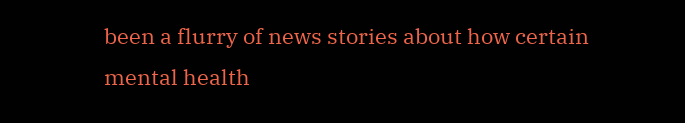been a flurry of news stories about how certain mental health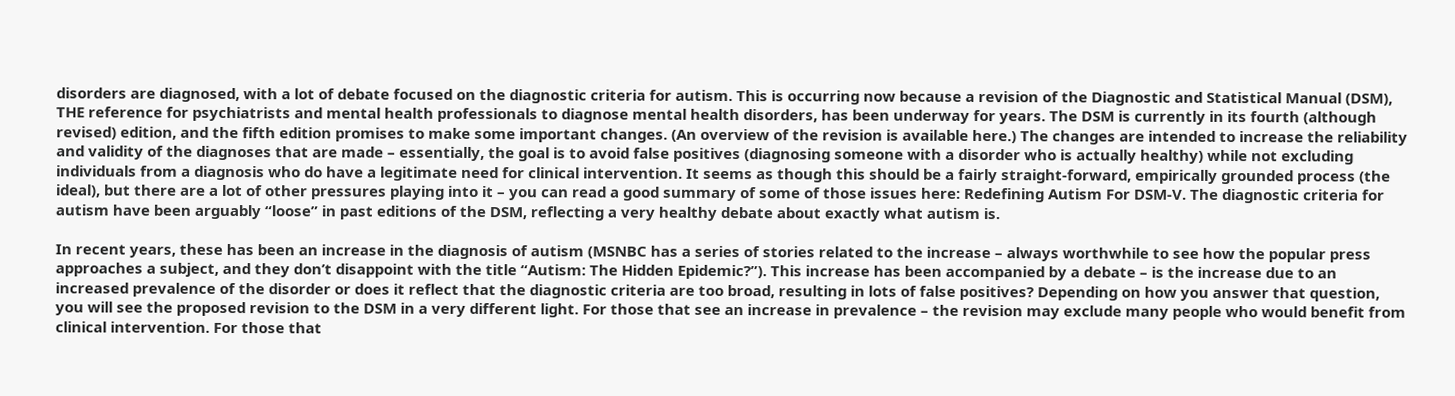disorders are diagnosed, with a lot of debate focused on the diagnostic criteria for autism. This is occurring now because a revision of the Diagnostic and Statistical Manual (DSM), THE reference for psychiatrists and mental health professionals to diagnose mental health disorders, has been underway for years. The DSM is currently in its fourth (although revised) edition, and the fifth edition promises to make some important changes. (An overview of the revision is available here.) The changes are intended to increase the reliability and validity of the diagnoses that are made – essentially, the goal is to avoid false positives (diagnosing someone with a disorder who is actually healthy) while not excluding individuals from a diagnosis who do have a legitimate need for clinical intervention. It seems as though this should be a fairly straight-forward, empirically grounded process (the ideal), but there are a lot of other pressures playing into it – you can read a good summary of some of those issues here: Redefining Autism For DSM-V. The diagnostic criteria for autism have been arguably “loose” in past editions of the DSM, reflecting a very healthy debate about exactly what autism is.

In recent years, these has been an increase in the diagnosis of autism (MSNBC has a series of stories related to the increase – always worthwhile to see how the popular press approaches a subject, and they don’t disappoint with the title “Autism: The Hidden Epidemic?”). This increase has been accompanied by a debate – is the increase due to an increased prevalence of the disorder or does it reflect that the diagnostic criteria are too broad, resulting in lots of false positives? Depending on how you answer that question, you will see the proposed revision to the DSM in a very different light. For those that see an increase in prevalence – the revision may exclude many people who would benefit from clinical intervention. For those that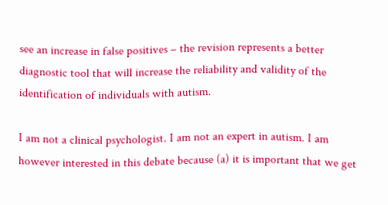see an increase in false positives – the revision represents a better diagnostic tool that will increase the reliability and validity of the identification of individuals with autism.

I am not a clinical psychologist. I am not an expert in autism. I am however interested in this debate because (a) it is important that we get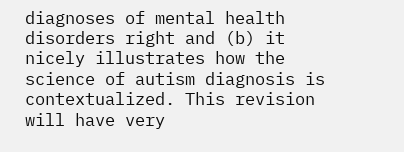diagnoses of mental health disorders right and (b) it nicely illustrates how the science of autism diagnosis is contextualized. This revision will have very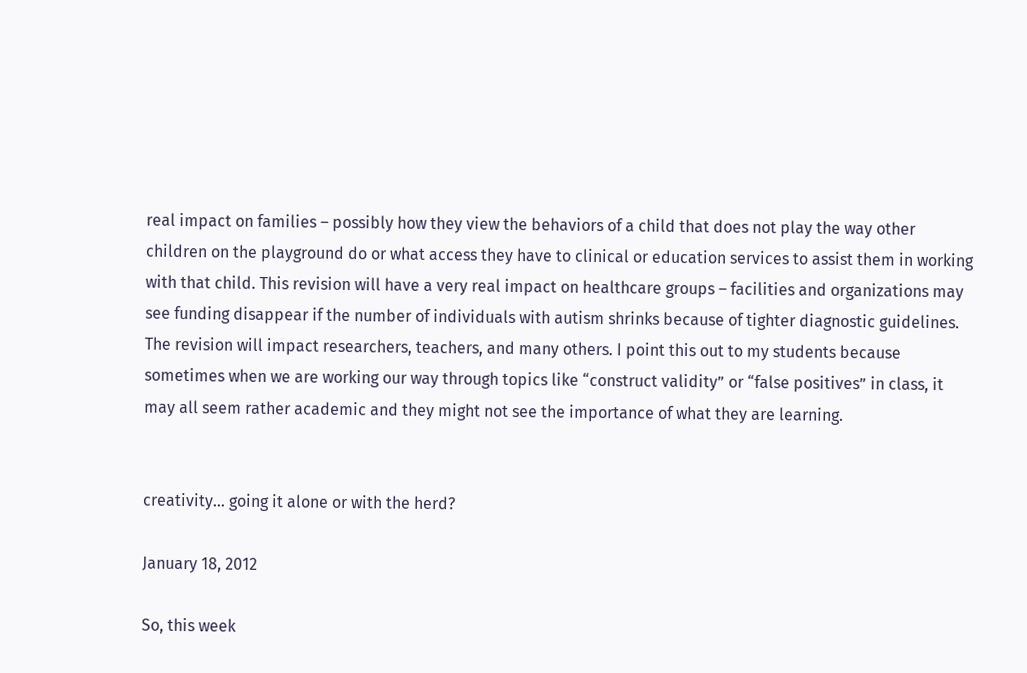real impact on families – possibly how they view the behaviors of a child that does not play the way other children on the playground do or what access they have to clinical or education services to assist them in working with that child. This revision will have a very real impact on healthcare groups – facilities and organizations may see funding disappear if the number of individuals with autism shrinks because of tighter diagnostic guidelines. The revision will impact researchers, teachers, and many others. I point this out to my students because sometimes when we are working our way through topics like “construct validity” or “false positives” in class, it may all seem rather academic and they might not see the importance of what they are learning.


creativity… going it alone or with the herd?

January 18, 2012

So, this week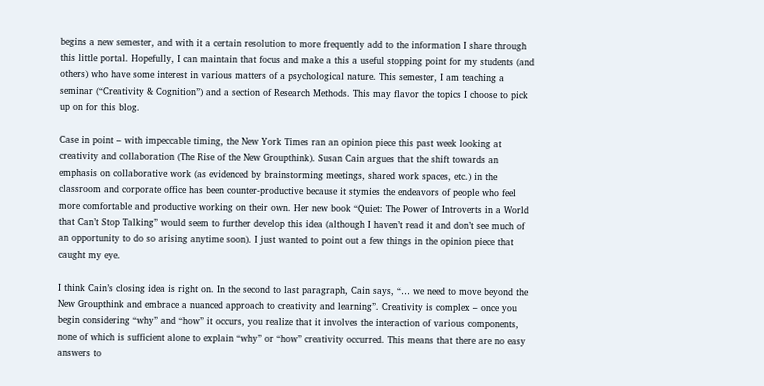begins a new semester, and with it a certain resolution to more frequently add to the information I share through this little portal. Hopefully, I can maintain that focus and make a this a useful stopping point for my students (and others) who have some interest in various matters of a psychological nature. This semester, I am teaching a seminar (“Creativity & Cognition”) and a section of Research Methods. This may flavor the topics I choose to pick up on for this blog.

Case in point – with impeccable timing, the New York Times ran an opinion piece this past week looking at creativity and collaboration (The Rise of the New Groupthink). Susan Cain argues that the shift towards an emphasis on collaborative work (as evidenced by brainstorming meetings, shared work spaces, etc.) in the classroom and corporate office has been counter-productive because it stymies the endeavors of people who feel more comfortable and productive working on their own. Her new book “Quiet: The Power of Introverts in a World that Can’t Stop Talking” would seem to further develop this idea (although I haven’t read it and don’t see much of an opportunity to do so arising anytime soon). I just wanted to point out a few things in the opinion piece that caught my eye.

I think Cain’s closing idea is right on. In the second to last paragraph, Cain says, “… we need to move beyond the New Groupthink and embrace a nuanced approach to creativity and learning”. Creativity is complex – once you begin considering “why” and “how” it occurs, you realize that it involves the interaction of various components, none of which is sufficient alone to explain “why” or “how” creativity occurred. This means that there are no easy answers to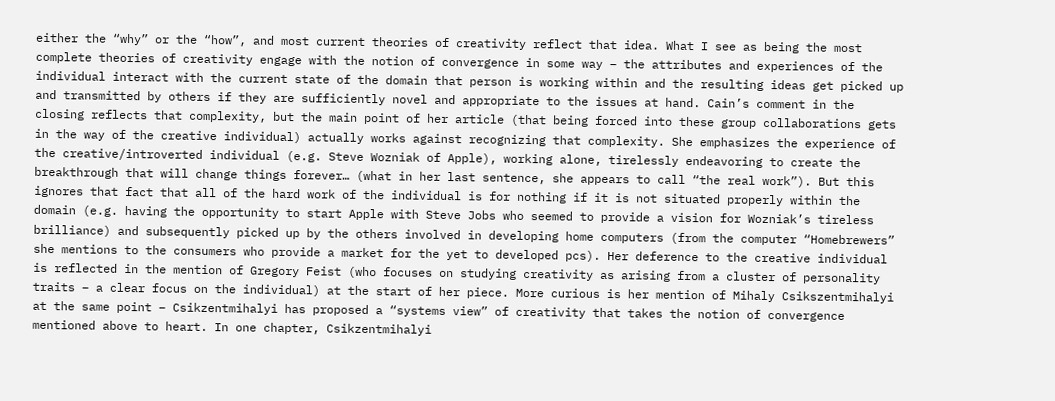either the “why” or the “how”, and most current theories of creativity reflect that idea. What I see as being the most complete theories of creativity engage with the notion of convergence in some way – the attributes and experiences of the individual interact with the current state of the domain that person is working within and the resulting ideas get picked up and transmitted by others if they are sufficiently novel and appropriate to the issues at hand. Cain’s comment in the closing reflects that complexity, but the main point of her article (that being forced into these group collaborations gets in the way of the creative individual) actually works against recognizing that complexity. She emphasizes the experience of the creative/introverted individual (e.g. Steve Wozniak of Apple), working alone, tirelessly endeavoring to create the breakthrough that will change things forever… (what in her last sentence, she appears to call “the real work”). But this ignores that fact that all of the hard work of the individual is for nothing if it is not situated properly within the domain (e.g. having the opportunity to start Apple with Steve Jobs who seemed to provide a vision for Wozniak’s tireless brilliance) and subsequently picked up by the others involved in developing home computers (from the computer “Homebrewers” she mentions to the consumers who provide a market for the yet to developed pcs). Her deference to the creative individual is reflected in the mention of Gregory Feist (who focuses on studying creativity as arising from a cluster of personality traits – a clear focus on the individual) at the start of her piece. More curious is her mention of Mihaly Csikszentmihalyi at the same point – Csikzentmihalyi has proposed a “systems view” of creativity that takes the notion of convergence mentioned above to heart. In one chapter, Csikzentmihalyi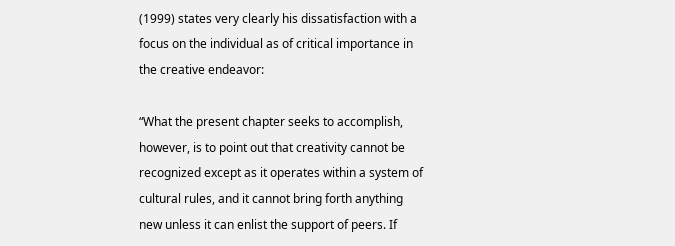(1999) states very clearly his dissatisfaction with a focus on the individual as of critical importance in the creative endeavor:

“What the present chapter seeks to accomplish, however, is to point out that creativity cannot be recognized except as it operates within a system of cultural rules, and it cannot bring forth anything new unless it can enlist the support of peers. If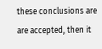these conclusions are are accepted, then it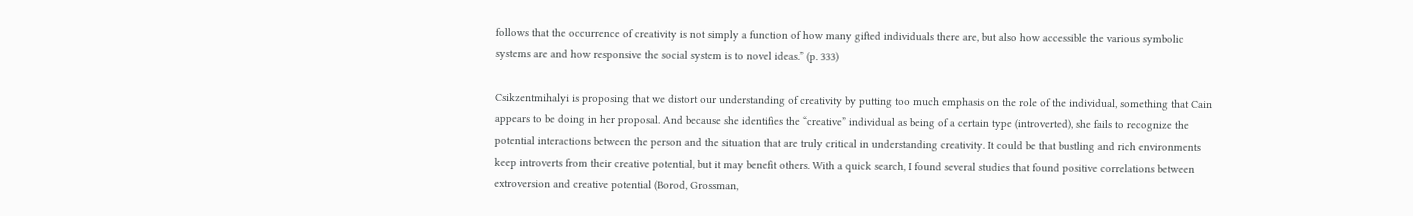follows that the occurrence of creativity is not simply a function of how many gifted individuals there are, but also how accessible the various symbolic systems are and how responsive the social system is to novel ideas.” (p. 333)

Csikzentmihalyi is proposing that we distort our understanding of creativity by putting too much emphasis on the role of the individual, something that Cain appears to be doing in her proposal. And because she identifies the “creative” individual as being of a certain type (introverted), she fails to recognize the potential interactions between the person and the situation that are truly critical in understanding creativity. It could be that bustling and rich environments keep introverts from their creative potential, but it may benefit others. With a quick search, I found several studies that found positive correlations between extroversion and creative potential (Borod, Grossman,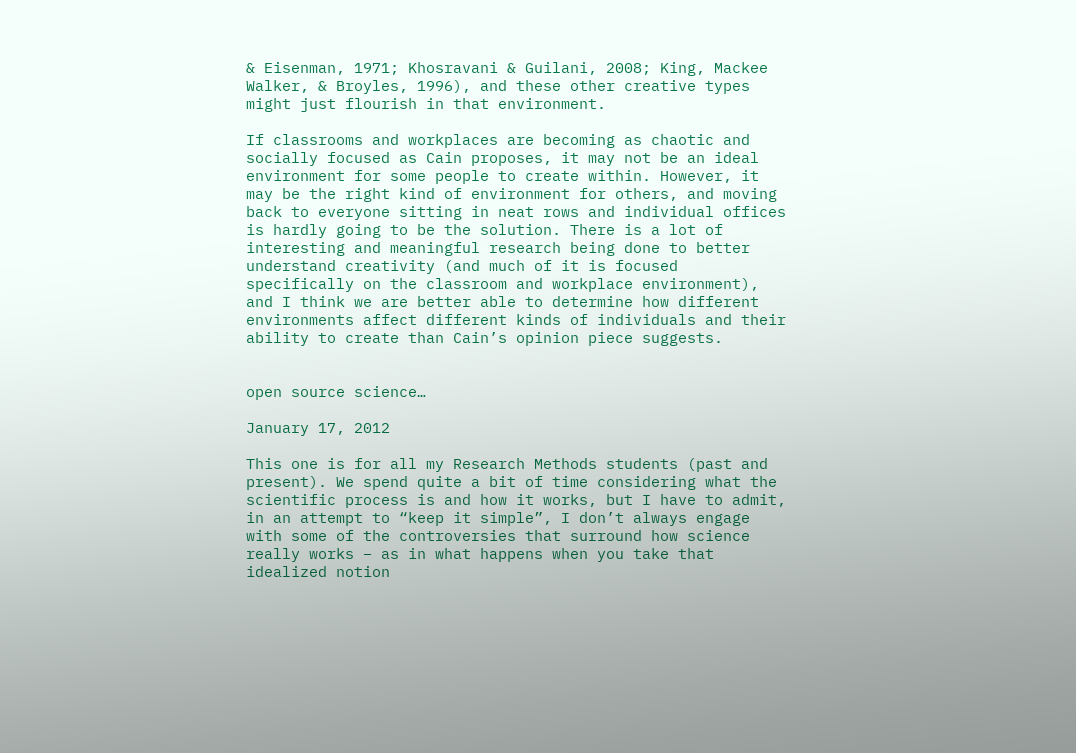& Eisenman, 1971; Khosravani & Guilani, 2008; King, Mackee Walker, & Broyles, 1996), and these other creative types might just flourish in that environment.

If classrooms and workplaces are becoming as chaotic and socially focused as Cain proposes, it may not be an ideal environment for some people to create within. However, it may be the right kind of environment for others, and moving back to everyone sitting in neat rows and individual offices is hardly going to be the solution. There is a lot of interesting and meaningful research being done to better understand creativity (and much of it is focused specifically on the classroom and workplace environment), and I think we are better able to determine how different environments affect different kinds of individuals and their ability to create than Cain’s opinion piece suggests.


open source science…

January 17, 2012

This one is for all my Research Methods students (past and present). We spend quite a bit of time considering what the scientific process is and how it works, but I have to admit, in an attempt to “keep it simple”, I don’t always engage with some of the controversies that surround how science really works – as in what happens when you take that idealized notion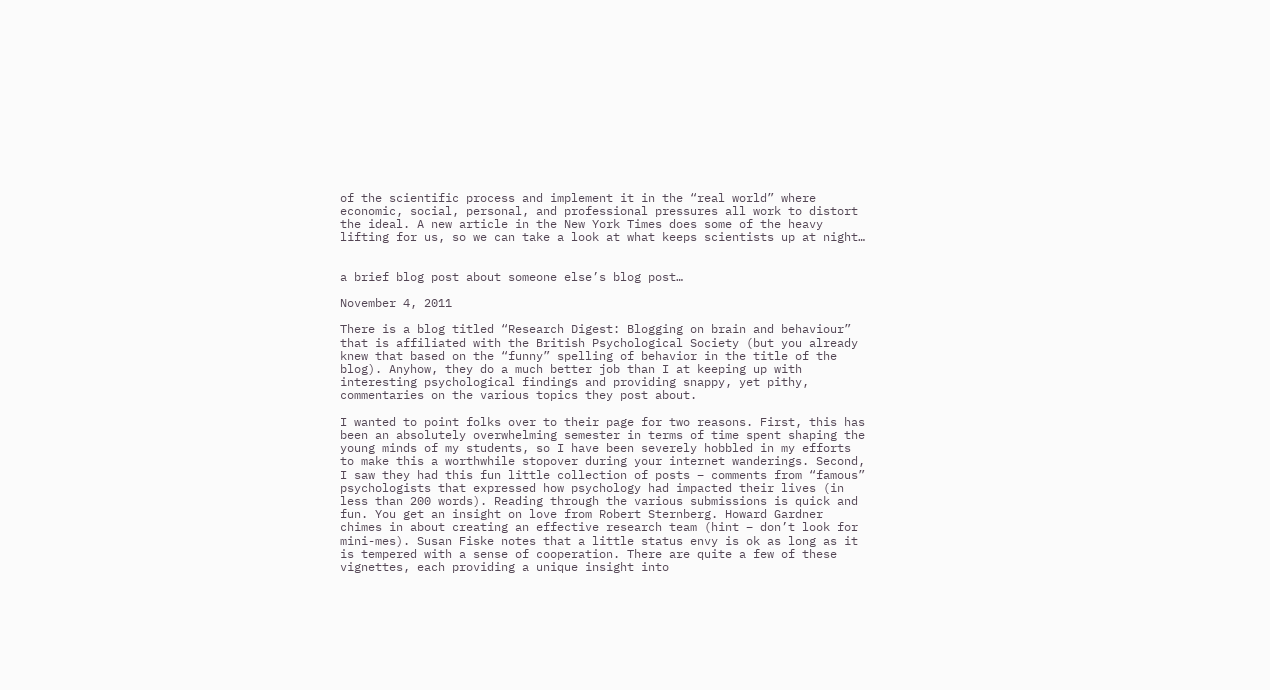of the scientific process and implement it in the “real world” where economic, social, personal, and professional pressures all work to distort the ideal. A new article in the New York Times does some of the heavy lifting for us, so we can take a look at what keeps scientists up at night…


a brief blog post about someone else’s blog post…

November 4, 2011

There is a blog titled “Research Digest: Blogging on brain and behaviour” that is affiliated with the British Psychological Society (but you already knew that based on the “funny” spelling of behavior in the title of the blog). Anyhow, they do a much better job than I at keeping up with interesting psychological findings and providing snappy, yet pithy, commentaries on the various topics they post about.

I wanted to point folks over to their page for two reasons. First, this has been an absolutely overwhelming semester in terms of time spent shaping the young minds of my students, so I have been severely hobbled in my efforts to make this a worthwhile stopover during your internet wanderings. Second, I saw they had this fun little collection of posts – comments from “famous” psychologists that expressed how psychology had impacted their lives (in less than 200 words). Reading through the various submissions is quick and fun. You get an insight on love from Robert Sternberg. Howard Gardner chimes in about creating an effective research team (hint – don’t look for mini-mes). Susan Fiske notes that a little status envy is ok as long as it is tempered with a sense of cooperation. There are quite a few of these vignettes, each providing a unique insight into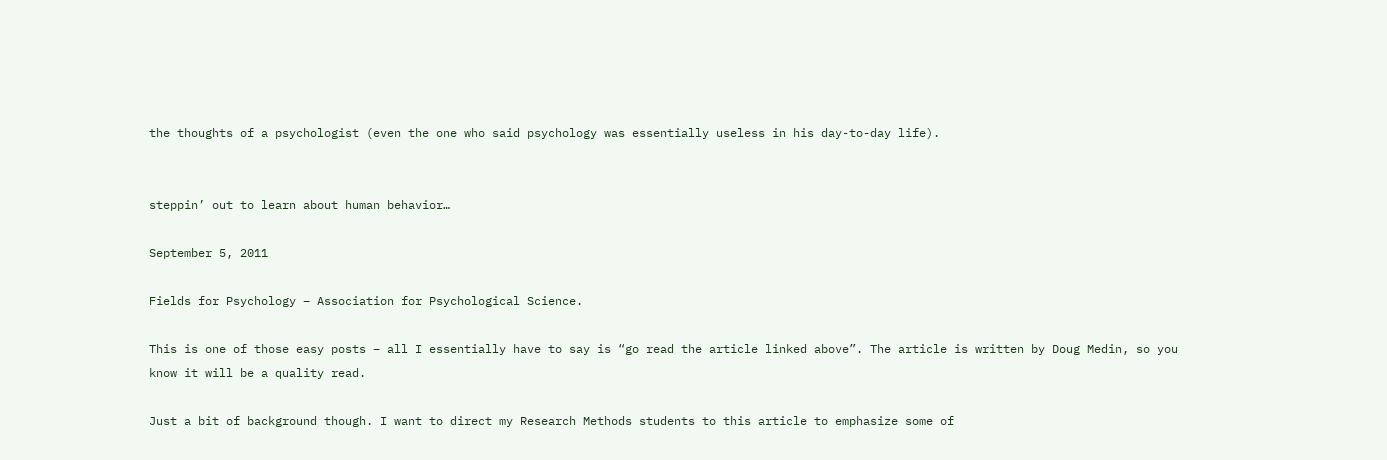the thoughts of a psychologist (even the one who said psychology was essentially useless in his day-to-day life).


steppin’ out to learn about human behavior…

September 5, 2011

Fields for Psychology – Association for Psychological Science.

This is one of those easy posts – all I essentially have to say is “go read the article linked above”. The article is written by Doug Medin, so you know it will be a quality read.

Just a bit of background though. I want to direct my Research Methods students to this article to emphasize some of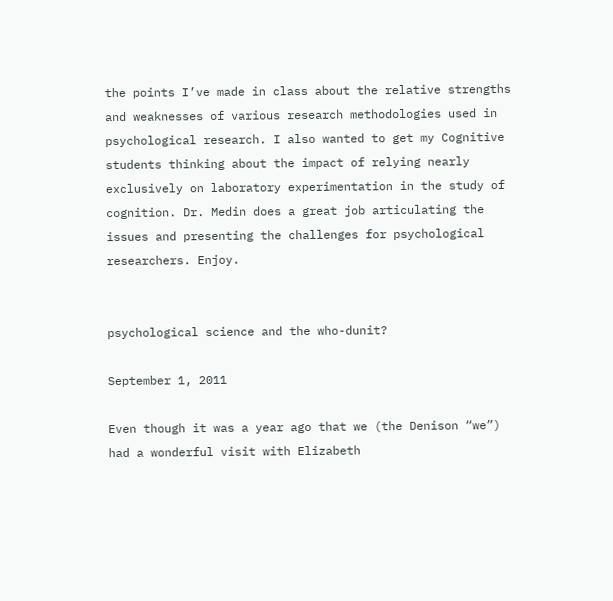the points I’ve made in class about the relative strengths and weaknesses of various research methodologies used in psychological research. I also wanted to get my Cognitive students thinking about the impact of relying nearly exclusively on laboratory experimentation in the study of cognition. Dr. Medin does a great job articulating the issues and presenting the challenges for psychological researchers. Enjoy.


psychological science and the who-dunit?

September 1, 2011

Even though it was a year ago that we (the Denison “we”) had a wonderful visit with Elizabeth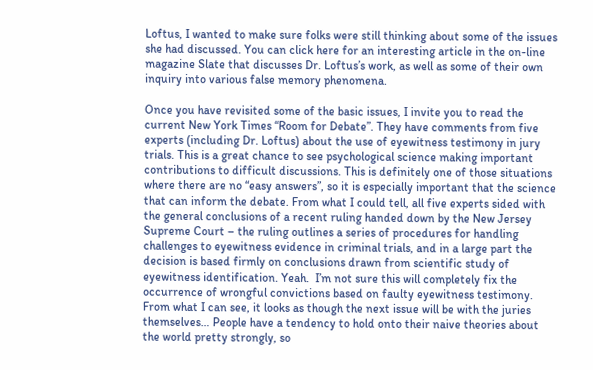Loftus, I wanted to make sure folks were still thinking about some of the issues she had discussed. You can click here for an interesting article in the on-line magazine Slate that discusses Dr. Loftus’s work, as well as some of their own inquiry into various false memory phenomena.

Once you have revisited some of the basic issues, I invite you to read the current New York Times “Room for Debate”. They have comments from five experts (including Dr. Loftus) about the use of eyewitness testimony in jury trials. This is a great chance to see psychological science making important contributions to difficult discussions. This is definitely one of those situations where there are no “easy answers”, so it is especially important that the science that can inform the debate. From what I could tell, all five experts sided with the general conclusions of a recent ruling handed down by the New Jersey Supreme Court – the ruling outlines a series of procedures for handling challenges to eyewitness evidence in criminal trials, and in a large part the decision is based firmly on conclusions drawn from scientific study of eyewitness identification. Yeah.  I’m not sure this will completely fix the occurrence of wrongful convictions based on faulty eyewitness testimony. From what I can see, it looks as though the next issue will be with the juries themselves… People have a tendency to hold onto their naive theories about the world pretty strongly, so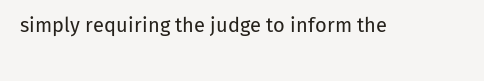simply requiring the judge to inform the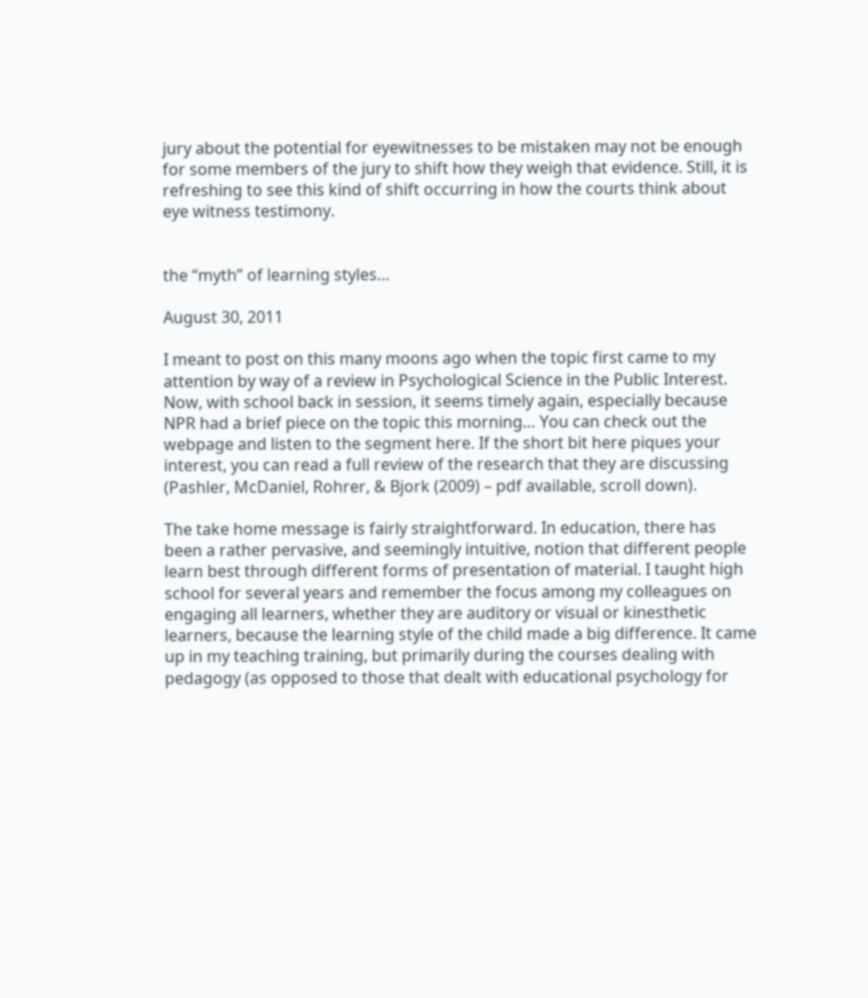jury about the potential for eyewitnesses to be mistaken may not be enough for some members of the jury to shift how they weigh that evidence. Still, it is refreshing to see this kind of shift occurring in how the courts think about eye witness testimony.


the “myth” of learning styles…

August 30, 2011

I meant to post on this many moons ago when the topic first came to my attention by way of a review in Psychological Science in the Public Interest. Now, with school back in session, it seems timely again, especially because NPR had a brief piece on the topic this morning… You can check out the webpage and listen to the segment here. If the short bit here piques your interest, you can read a full review of the research that they are discussing (Pashler, McDaniel, Rohrer, & Bjork (2009) – pdf available, scroll down).

The take home message is fairly straightforward. In education, there has been a rather pervasive, and seemingly intuitive, notion that different people learn best through different forms of presentation of material. I taught high school for several years and remember the focus among my colleagues on engaging all learners, whether they are auditory or visual or kinesthetic learners, because the learning style of the child made a big difference. It came up in my teaching training, but primarily during the courses dealing with pedagogy (as opposed to those that dealt with educational psychology for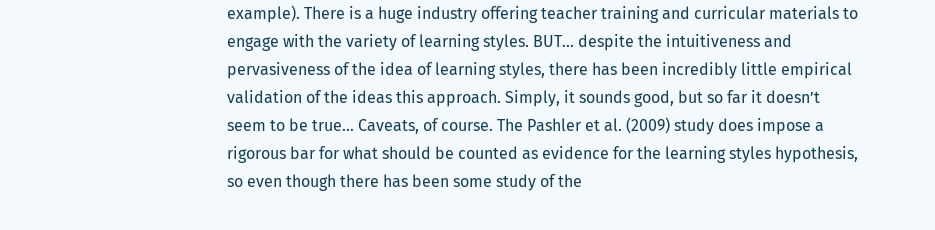example). There is a huge industry offering teacher training and curricular materials to engage with the variety of learning styles. BUT… despite the intuitiveness and pervasiveness of the idea of learning styles, there has been incredibly little empirical validation of the ideas this approach. Simply, it sounds good, but so far it doesn’t seem to be true… Caveats, of course. The Pashler et al. (2009) study does impose a rigorous bar for what should be counted as evidence for the learning styles hypothesis, so even though there has been some study of the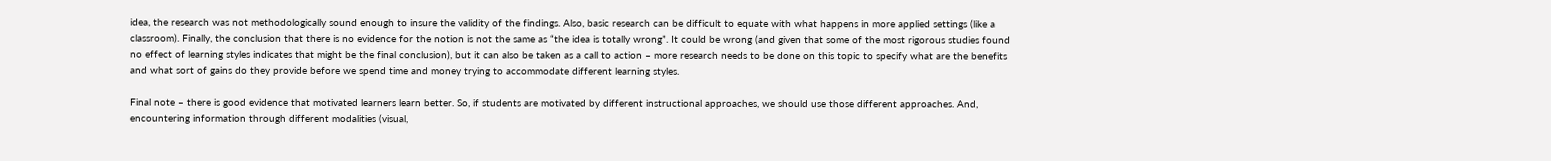idea, the research was not methodologically sound enough to insure the validity of the findings. Also, basic research can be difficult to equate with what happens in more applied settings (like a classroom). Finally, the conclusion that there is no evidence for the notion is not the same as “the idea is totally wrong”. It could be wrong (and given that some of the most rigorous studies found no effect of learning styles indicates that might be the final conclusion), but it can also be taken as a call to action – more research needs to be done on this topic to specify what are the benefits and what sort of gains do they provide before we spend time and money trying to accommodate different learning styles.

Final note – there is good evidence that motivated learners learn better. So, if students are motivated by different instructional approaches, we should use those different approaches. And, encountering information through different modalities (visual,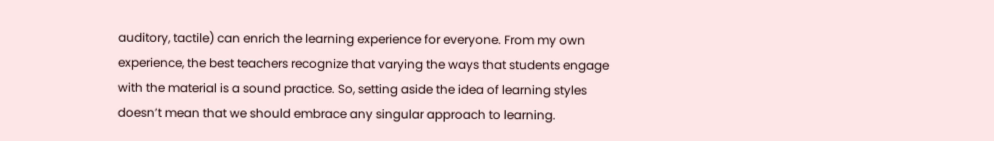auditory, tactile) can enrich the learning experience for everyone. From my own experience, the best teachers recognize that varying the ways that students engage with the material is a sound practice. So, setting aside the idea of learning styles doesn’t mean that we should embrace any singular approach to learning.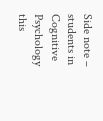Side note – students in Cognitive Psychology this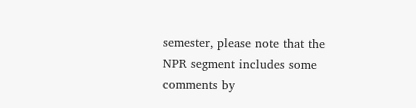semester, please note that the NPR segment includes some comments by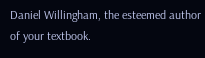Daniel Willingham, the esteemed author of your textbook.